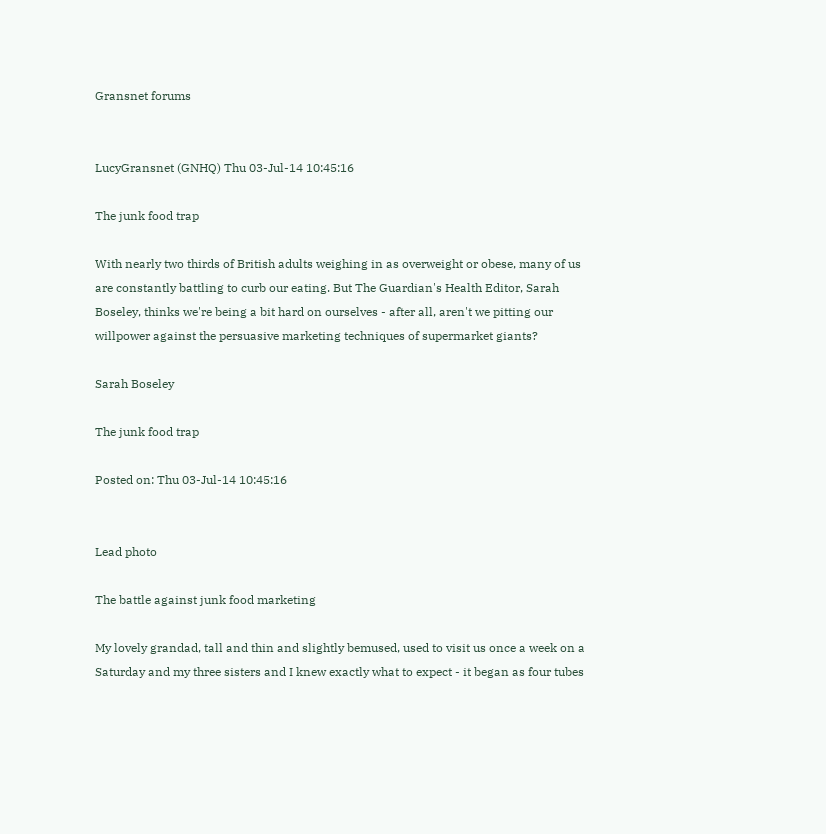Gransnet forums


LucyGransnet (GNHQ) Thu 03-Jul-14 10:45:16

The junk food trap

With nearly two thirds of British adults weighing in as overweight or obese, many of us are constantly battling to curb our eating. But The Guardian's Health Editor, Sarah Boseley, thinks we're being a bit hard on ourselves - after all, aren't we pitting our willpower against the persuasive marketing techniques of supermarket giants?

Sarah Boseley

The junk food trap

Posted on: Thu 03-Jul-14 10:45:16


Lead photo

The battle against junk food marketing

My lovely grandad, tall and thin and slightly bemused, used to visit us once a week on a Saturday and my three sisters and I knew exactly what to expect - it began as four tubes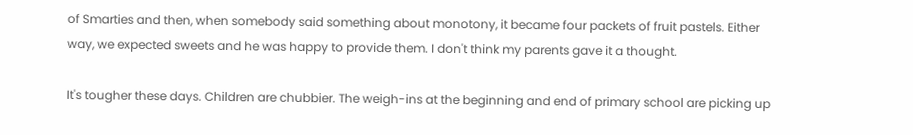of Smarties and then, when somebody said something about monotony, it became four packets of fruit pastels. Either way, we expected sweets and he was happy to provide them. I don't think my parents gave it a thought.

It's tougher these days. Children are chubbier. The weigh-ins at the beginning and end of primary school are picking up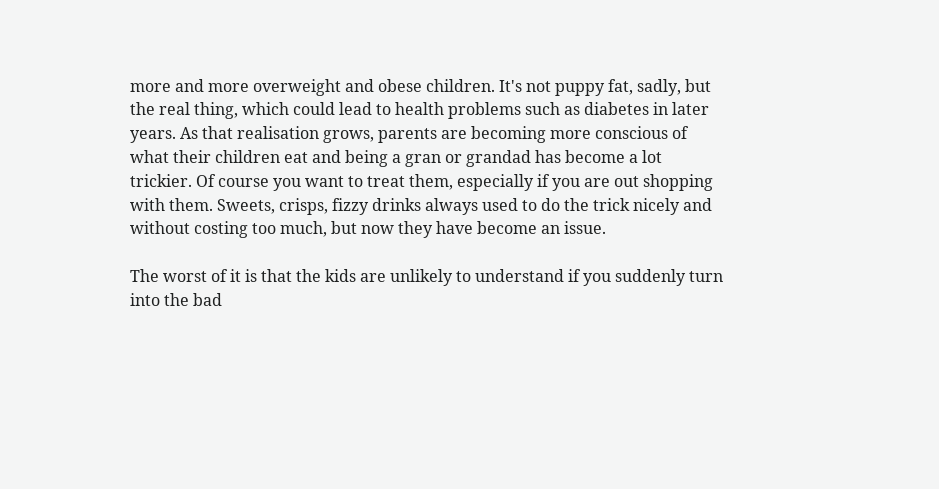more and more overweight and obese children. It's not puppy fat, sadly, but the real thing, which could lead to health problems such as diabetes in later years. As that realisation grows, parents are becoming more conscious of what their children eat and being a gran or grandad has become a lot trickier. Of course you want to treat them, especially if you are out shopping with them. Sweets, crisps, fizzy drinks always used to do the trick nicely and without costing too much, but now they have become an issue.

The worst of it is that the kids are unlikely to understand if you suddenly turn into the bad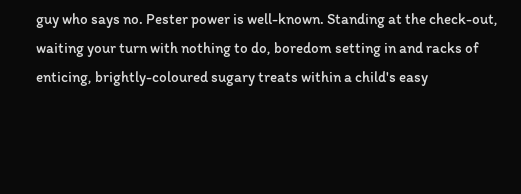guy who says no. Pester power is well-known. Standing at the check-out, waiting your turn with nothing to do, boredom setting in and racks of enticing, brightly-coloured sugary treats within a child's easy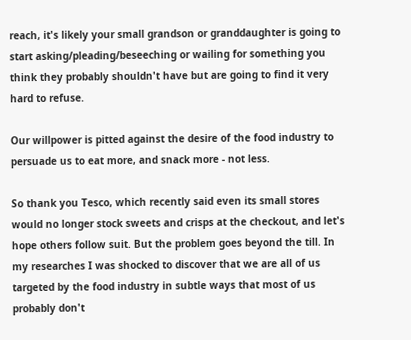reach, it's likely your small grandson or granddaughter is going to start asking/pleading/beseeching or wailing for something you think they probably shouldn't have but are going to find it very hard to refuse.

Our willpower is pitted against the desire of the food industry to persuade us to eat more, and snack more - not less.

So thank you Tesco, which recently said even its small stores would no longer stock sweets and crisps at the checkout, and let's hope others follow suit. But the problem goes beyond the till. In my researches I was shocked to discover that we are all of us targeted by the food industry in subtle ways that most of us probably don't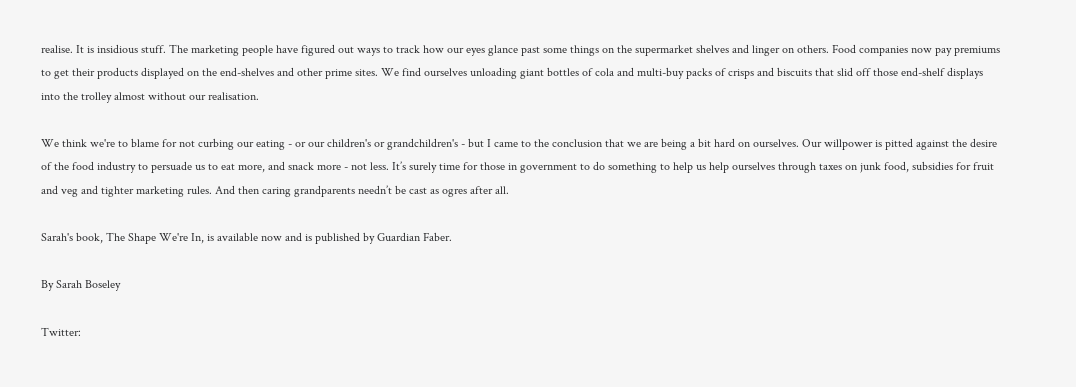realise. It is insidious stuff. The marketing people have figured out ways to track how our eyes glance past some things on the supermarket shelves and linger on others. Food companies now pay premiums to get their products displayed on the end-shelves and other prime sites. We find ourselves unloading giant bottles of cola and multi-buy packs of crisps and biscuits that slid off those end-shelf displays into the trolley almost without our realisation.

We think we're to blame for not curbing our eating - or our children's or grandchildren's - but I came to the conclusion that we are being a bit hard on ourselves. Our willpower is pitted against the desire of the food industry to persuade us to eat more, and snack more - not less. It’s surely time for those in government to do something to help us help ourselves through taxes on junk food, subsidies for fruit and veg and tighter marketing rules. And then caring grandparents needn’t be cast as ogres after all.

Sarah's book, The Shape We're In, is available now and is published by Guardian Faber.

By Sarah Boseley

Twitter: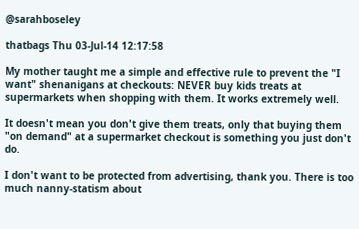@sarahboseley

thatbags Thu 03-Jul-14 12:17:58

My mother taught me a simple and effective rule to prevent the "I want" shenanigans at checkouts: NEVER buy kids treats at supermarkets when shopping with them. It works extremely well.

It doesn't mean you don't give them treats, only that buying them "on demand" at a supermarket checkout is something you just don't do.

I don't want to be protected from advertising, thank you. There is too much nanny-statism about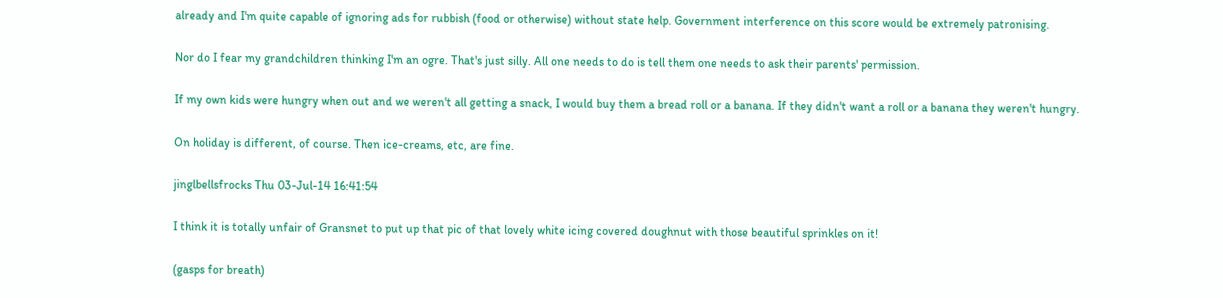already and I'm quite capable of ignoring ads for rubbish (food or otherwise) without state help. Government interference on this score would be extremely patronising.

Nor do I fear my grandchildren thinking I'm an ogre. That's just silly. All one needs to do is tell them one needs to ask their parents' permission.

If my own kids were hungry when out and we weren't all getting a snack, I would buy them a bread roll or a banana. If they didn't want a roll or a banana they weren't hungry.

On holiday is different, of course. Then ice-creams, etc, are fine.

jinglbellsfrocks Thu 03-Jul-14 16:41:54

I think it is totally unfair of Gransnet to put up that pic of that lovely white icing covered doughnut with those beautiful sprinkles on it!

(gasps for breath)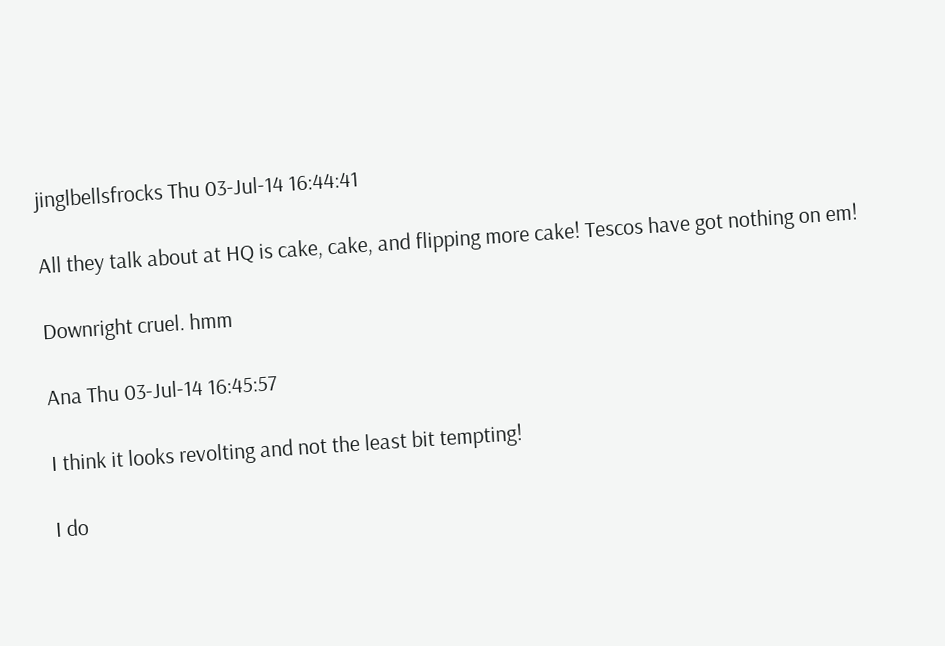jinglbellsfrocks Thu 03-Jul-14 16:44:41

All they talk about at HQ is cake, cake, and flipping more cake! Tescos have got nothing on em!

Downright cruel. hmm

Ana Thu 03-Jul-14 16:45:57

I think it looks revolting and not the least bit tempting!

I do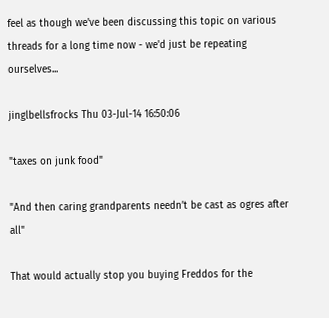feel as though we've been discussing this topic on various threads for a long time now - we'd just be repeating ourselves...

jinglbellsfrocks Thu 03-Jul-14 16:50:06

"taxes on junk food"

"And then caring grandparents needn’t be cast as ogres after all"

That would actually stop you buying Freddos for the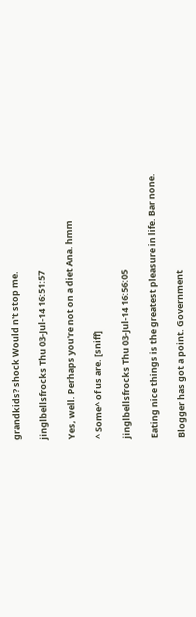grandkids? shock Would n't stop me.

jinglbellsfrocks Thu 03-Jul-14 16:51:57

Yes, well. Perhaps you're not on a diet Ana. hmm

^ Some^ of us are. [sniff]

jinglbellsfrocks Thu 03-Jul-14 16:56:05

Eating nice things is the greatest pleasure in life. Bar none.

Blogger has got a point. Government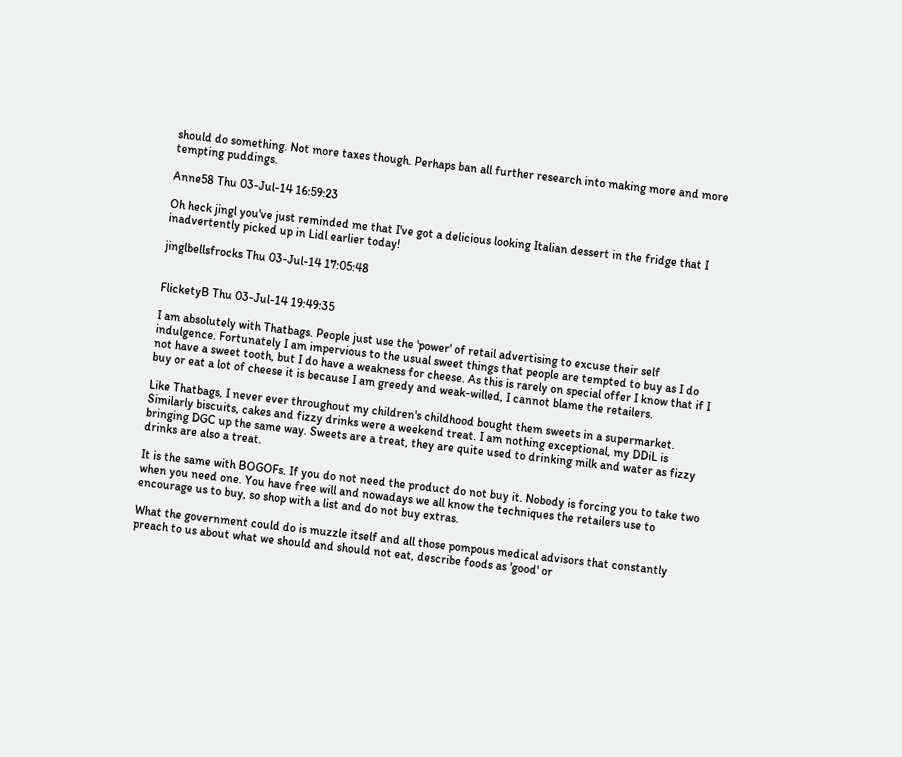should do something. Not more taxes though. Perhaps ban all further research into making more and more tempting puddings.

Anne58 Thu 03-Jul-14 16:59:23

Oh heck jingl you've just reminded me that I've got a delicious looking Italian dessert in the fridge that I inadvertently picked up in Lidl earlier today!

jinglbellsfrocks Thu 03-Jul-14 17:05:48


FlicketyB Thu 03-Jul-14 19:49:35

I am absolutely with Thatbags. People just use the 'power' of retail advertising to excuse their self indulgence. Fortunately I am impervious to the usual sweet things that people are tempted to buy as I do not have a sweet tooth, but I do have a weakness for cheese. As this is rarely on special offer I know that if I buy or eat a lot of cheese it is because I am greedy and weak-willed, I cannot blame the retailers.

Like Thatbags, I never ever throughout my children's childhood bought them sweets in a supermarket. Similarly biscuits, cakes and fizzy drinks were a weekend treat. I am nothing exceptional, my DDiL is bringing DGC up the same way. Sweets are a treat, they are quite used to drinking milk and water as fizzy drinks are also a treat.

It is the same with BOGOFs. If you do not need the product do not buy it. Nobody is forcing you to take two when you need one. You have free will and nowadays we all know the techniques the retailers use to encourage us to buy, so shop with a list and do not buy extras.

What the government could do is muzzle itself and all those pompous medical advisors that constantly preach to us about what we should and should not eat, describe foods as 'good' or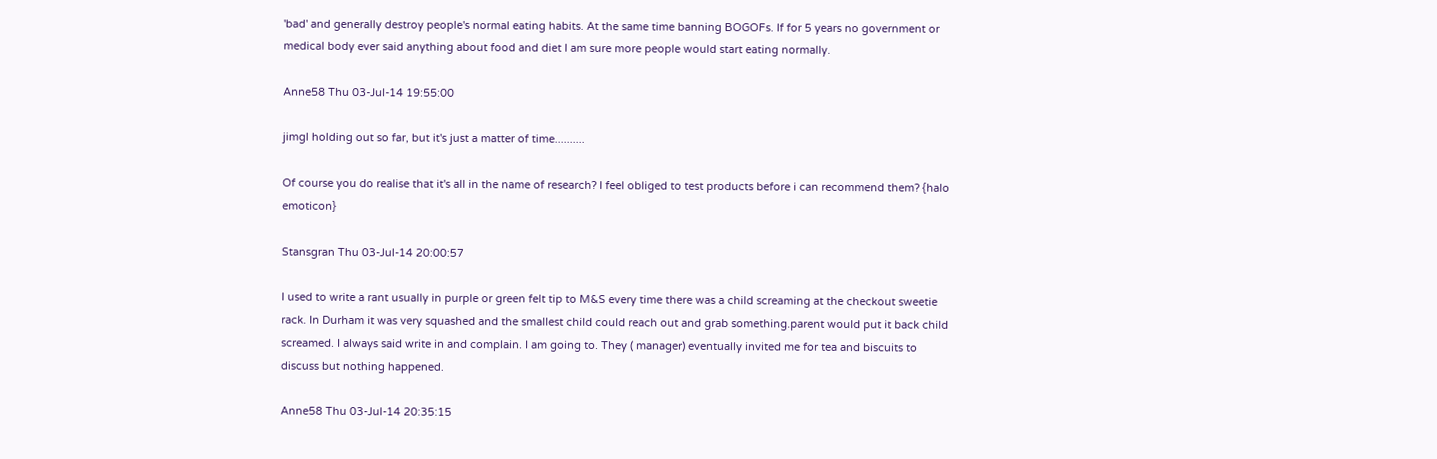'bad' and generally destroy people's normal eating habits. At the same time banning BOGOFs. If for 5 years no government or medical body ever said anything about food and diet I am sure more people would start eating normally.

Anne58 Thu 03-Jul-14 19:55:00

jimgl holding out so far, but it's just a matter of time..........

Of course you do realise that it's all in the name of research? I feel obliged to test products before i can recommend them? {halo emoticon}

Stansgran Thu 03-Jul-14 20:00:57

I used to write a rant usually in purple or green felt tip to M&S every time there was a child screaming at the checkout sweetie rack. In Durham it was very squashed and the smallest child could reach out and grab something.parent would put it back child screamed. I always said write in and complain. I am going to. They ( manager) eventually invited me for tea and biscuits to discuss but nothing happened.

Anne58 Thu 03-Jul-14 20:35:15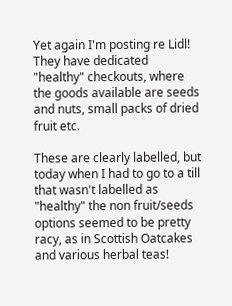Yet again I'm posting re Lidl! They have dedicated "healthy" checkouts, where the goods available are seeds and nuts, small packs of dried fruit etc.

These are clearly labelled, but today when I had to go to a till that wasn't labelled as "healthy" the non fruit/seeds options seemed to be pretty racy, as in Scottish Oatcakes and various herbal teas!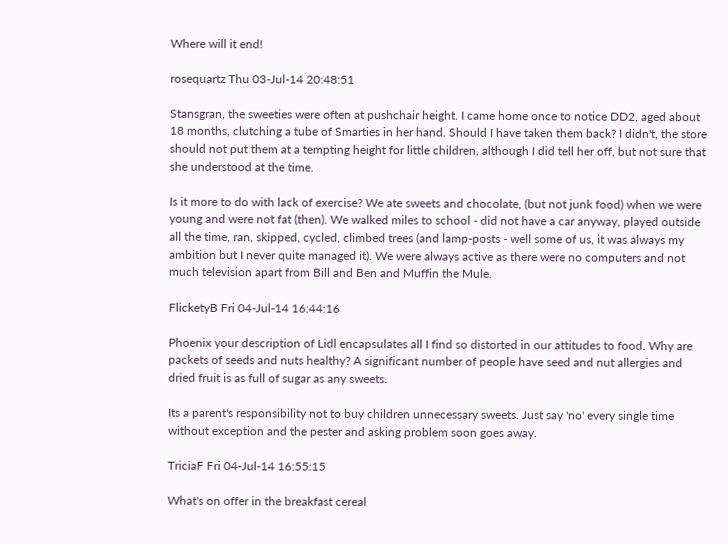Where will it end!

rosequartz Thu 03-Jul-14 20:48:51

Stansgran, the sweeties were often at pushchair height. I came home once to notice DD2, aged about 18 months, clutching a tube of Smarties in her hand. Should I have taken them back? I didn't, the store should not put them at a tempting height for little children, although I did tell her off, but not sure that she understood at the time.

Is it more to do with lack of exercise? We ate sweets and chocolate, (but not junk food) when we were young and were not fat (then). We walked miles to school - did not have a car anyway, played outside all the time, ran, skipped, cycled, climbed trees (and lamp-posts - well some of us, it was always my ambition but I never quite managed it). We were always active as there were no computers and not much television apart from Bill and Ben and Muffin the Mule.

FlicketyB Fri 04-Jul-14 16:44:16

Phoenix your description of Lidl encapsulates all I find so distorted in our attitudes to food. Why are packets of seeds and nuts healthy? A significant number of people have seed and nut allergies and dried fruit is as full of sugar as any sweets.

Its a parent's responsibility not to buy children unnecessary sweets. Just say 'no' every single time without exception and the pester and asking problem soon goes away.

TriciaF Fri 04-Jul-14 16:55:15

What's on offer in the breakfast cereal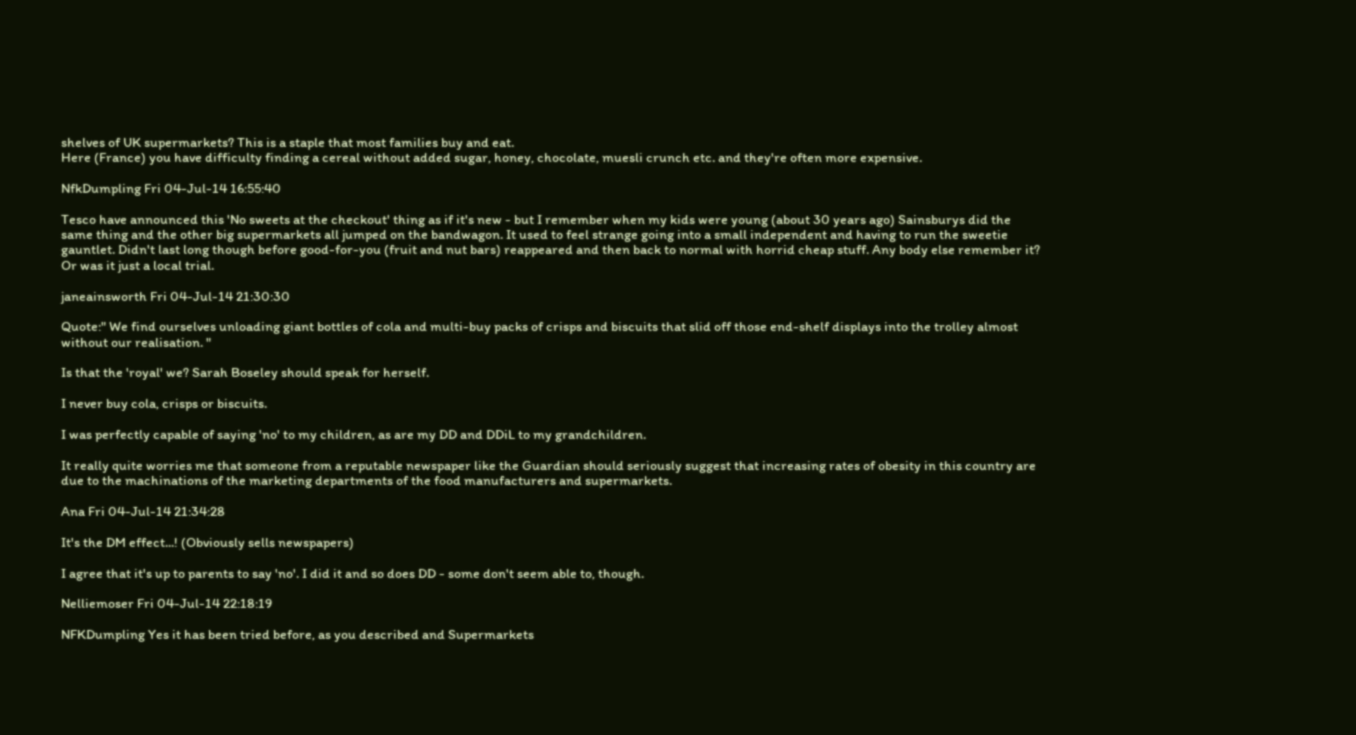shelves of UK supermarkets? This is a staple that most families buy and eat.
Here (France) you have difficulty finding a cereal without added sugar, honey, chocolate, muesli crunch etc. and they're often more expensive.

NfkDumpling Fri 04-Jul-14 16:55:40

Tesco have announced this 'No sweets at the checkout' thing as if it's new - but I remember when my kids were young (about 30 years ago) Sainsburys did the same thing and the other big supermarkets all jumped on the bandwagon. It used to feel strange going into a small independent and having to run the sweetie gauntlet. Didn't last long though before good-for-you (fruit and nut bars) reappeared and then back to normal with horrid cheap stuff. Any body else remember it? Or was it just a local trial.

janeainsworth Fri 04-Jul-14 21:30:30

Quote:" We find ourselves unloading giant bottles of cola and multi-buy packs of crisps and biscuits that slid off those end-shelf displays into the trolley almost without our realisation. "

Is that the 'royal' we? Sarah Boseley should speak for herself.

I never buy cola, crisps or biscuits.

I was perfectly capable of saying 'no' to my children, as are my DD and DDiL to my grandchildren.

It really quite worries me that someone from a reputable newspaper like the Guardian should seriously suggest that increasing rates of obesity in this country are due to the machinations of the marketing departments of the food manufacturers and supermarkets.

Ana Fri 04-Jul-14 21:34:28

It's the DM effect...! (Obviously sells newspapers)

I agree that it's up to parents to say 'no'. I did it and so does DD - some don't seem able to, though.

Nelliemoser Fri 04-Jul-14 22:18:19

NFKDumpling Yes it has been tried before, as you described and Supermarkets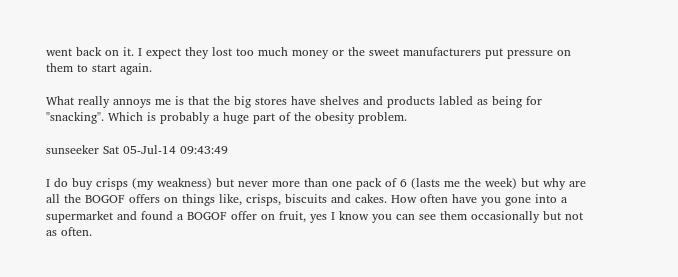went back on it. I expect they lost too much money or the sweet manufacturers put pressure on them to start again.

What really annoys me is that the big stores have shelves and products labled as being for "snacking". Which is probably a huge part of the obesity problem.

sunseeker Sat 05-Jul-14 09:43:49

I do buy crisps (my weakness) but never more than one pack of 6 (lasts me the week) but why are all the BOGOF offers on things like, crisps, biscuits and cakes. How often have you gone into a supermarket and found a BOGOF offer on fruit, yes I know you can see them occasionally but not as often.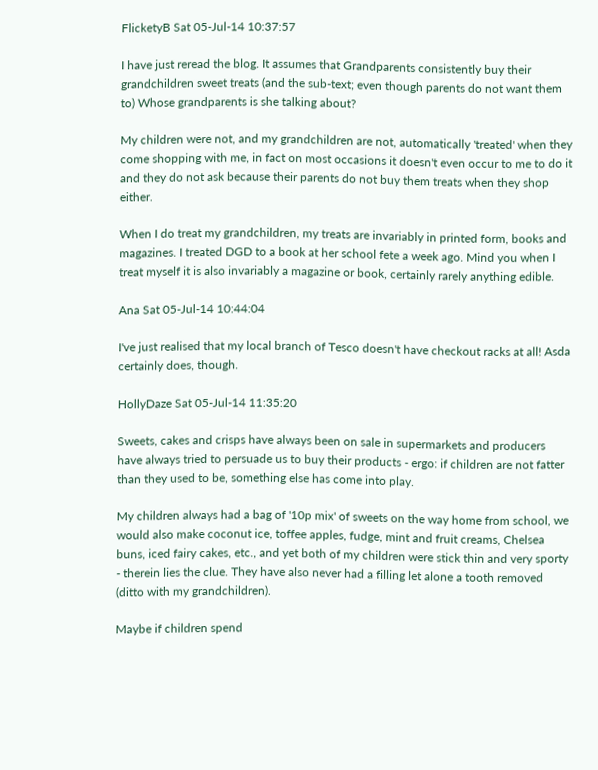FlicketyB Sat 05-Jul-14 10:37:57

I have just reread the blog. It assumes that Grandparents consistently buy their grandchildren sweet treats (and the sub-text; even though parents do not want them to) Whose grandparents is she talking about?

My children were not, and my grandchildren are not, automatically 'treated' when they come shopping with me, in fact on most occasions it doesn't even occur to me to do it and they do not ask because their parents do not buy them treats when they shop either.

When I do treat my grandchildren, my treats are invariably in printed form, books and magazines. I treated DGD to a book at her school fete a week ago. Mind you when I treat myself it is also invariably a magazine or book, certainly rarely anything edible.

Ana Sat 05-Jul-14 10:44:04

I've just realised that my local branch of Tesco doesn't have checkout racks at all! Asda certainly does, though.

HollyDaze Sat 05-Jul-14 11:35:20

Sweets, cakes and crisps have always been on sale in supermarkets and producers have always tried to persuade us to buy their products - ergo: if children are not fatter than they used to be, something else has come into play.

My children always had a bag of '10p mix' of sweets on the way home from school, we would also make coconut ice, toffee apples, fudge, mint and fruit creams, Chelsea buns, iced fairy cakes, etc., and yet both of my children were stick thin and very sporty - therein lies the clue. They have also never had a filling let alone a tooth removed (ditto with my grandchildren).

Maybe if children spend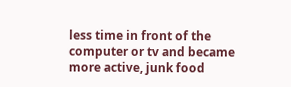less time in front of the computer or tv and became more active, junk food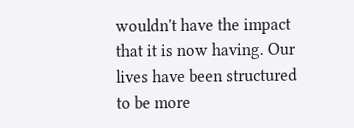wouldn't have the impact that it is now having. Our lives have been structured to be more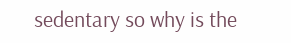sedentary so why is the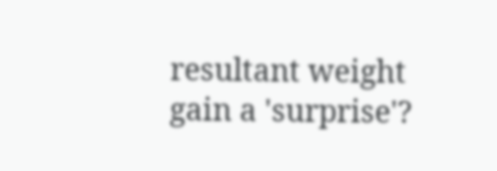resultant weight gain a 'surprise'?